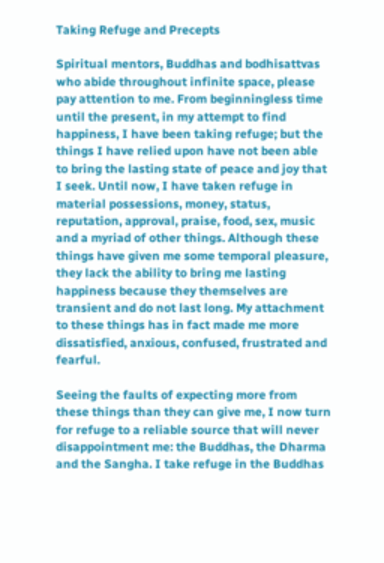Taking Refuge and Precepts

Spiritual mentors, Buddhas and bodhisattvas who abide throughout infinite space, please pay attention to me. From beginningless time until the present, in my attempt to find happiness, I have been taking refuge; but the things I have relied upon have not been able to bring the lasting state of peace and joy that I seek. Until now, I have taken refuge in material possessions, money, status, reputation, approval, praise, food, sex, music and a myriad of other things. Although these things have given me some temporal pleasure, they lack the ability to bring me lasting happiness because they themselves are transient and do not last long. My attachment to these things has in fact made me more dissatisfied, anxious, confused, frustrated and fearful.

Seeing the faults of expecting more from these things than they can give me, I now turn for refuge to a reliable source that will never disappointment me: the Buddhas, the Dharma and the Sangha. I take refuge in the Buddhas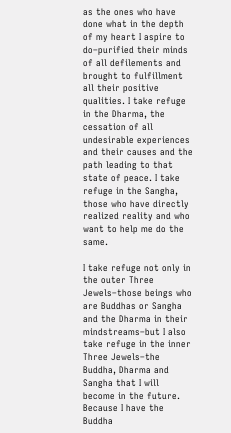as the ones who have done what in the depth of my heart I aspire to do–purified their minds of all defilements and brought to fulfillment all their positive qualities. I take refuge in the Dharma, the cessation of all undesirable experiences and their causes and the path leading to that state of peace. I take refuge in the Sangha, those who have directly realized reality and who want to help me do the same.

I take refuge not only in the outer Three Jewels–those beings who are Buddhas or Sangha and the Dharma in their mindstreams–but I also take refuge in the inner Three Jewels–the Buddha, Dharma and Sangha that I will become in the future. Because I have the Buddha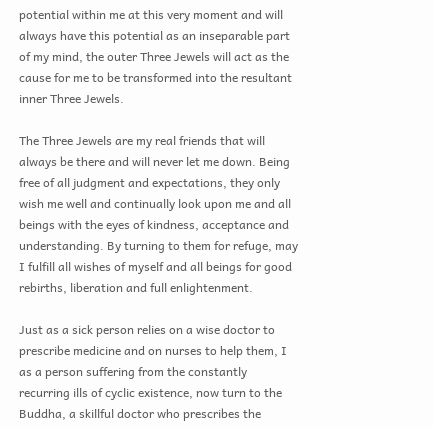potential within me at this very moment and will always have this potential as an inseparable part of my mind, the outer Three Jewels will act as the cause for me to be transformed into the resultant inner Three Jewels.

The Three Jewels are my real friends that will always be there and will never let me down. Being free of all judgment and expectations, they only wish me well and continually look upon me and all beings with the eyes of kindness, acceptance and understanding. By turning to them for refuge, may I fulfill all wishes of myself and all beings for good rebirths, liberation and full enlightenment.

Just as a sick person relies on a wise doctor to prescribe medicine and on nurses to help them, I as a person suffering from the constantly recurring ills of cyclic existence, now turn to the Buddha, a skillful doctor who prescribes the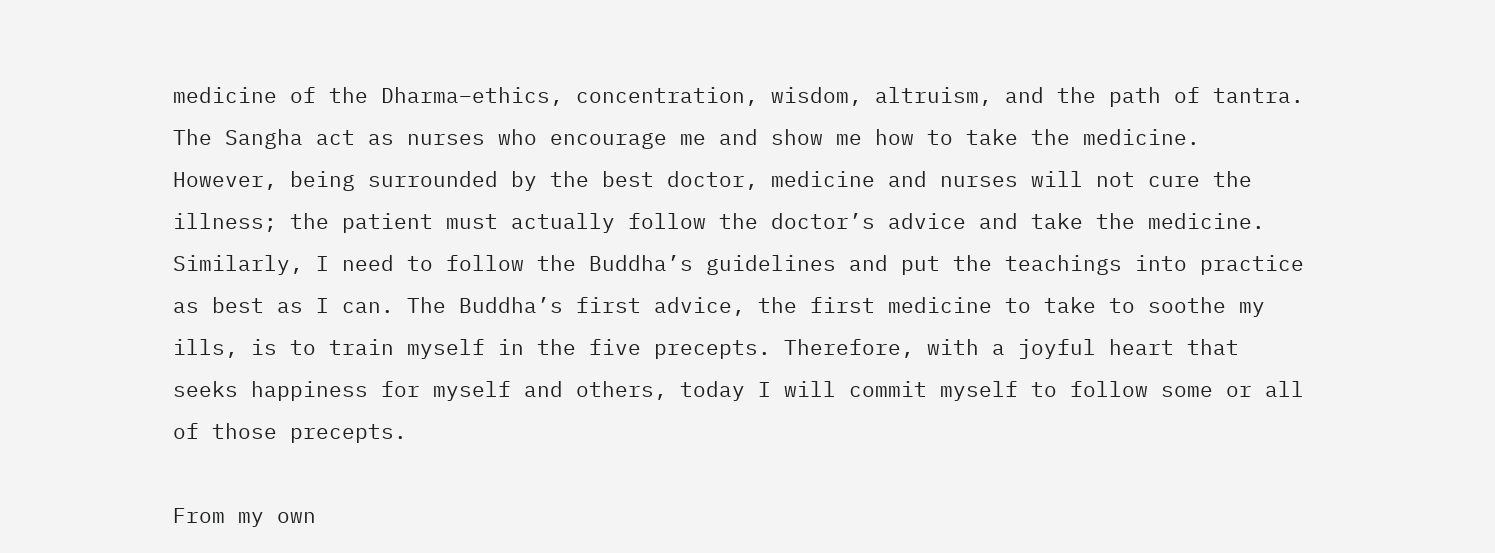medicine of the Dharma–ethics, concentration, wisdom, altruism, and the path of tantra. The Sangha act as nurses who encourage me and show me how to take the medicine. However, being surrounded by the best doctor, medicine and nurses will not cure the illness; the patient must actually follow the doctor’s advice and take the medicine. Similarly, I need to follow the Buddha’s guidelines and put the teachings into practice as best as I can. The Buddha’s first advice, the first medicine to take to soothe my ills, is to train myself in the five precepts. Therefore, with a joyful heart that seeks happiness for myself and others, today I will commit myself to follow some or all of those precepts.

From my own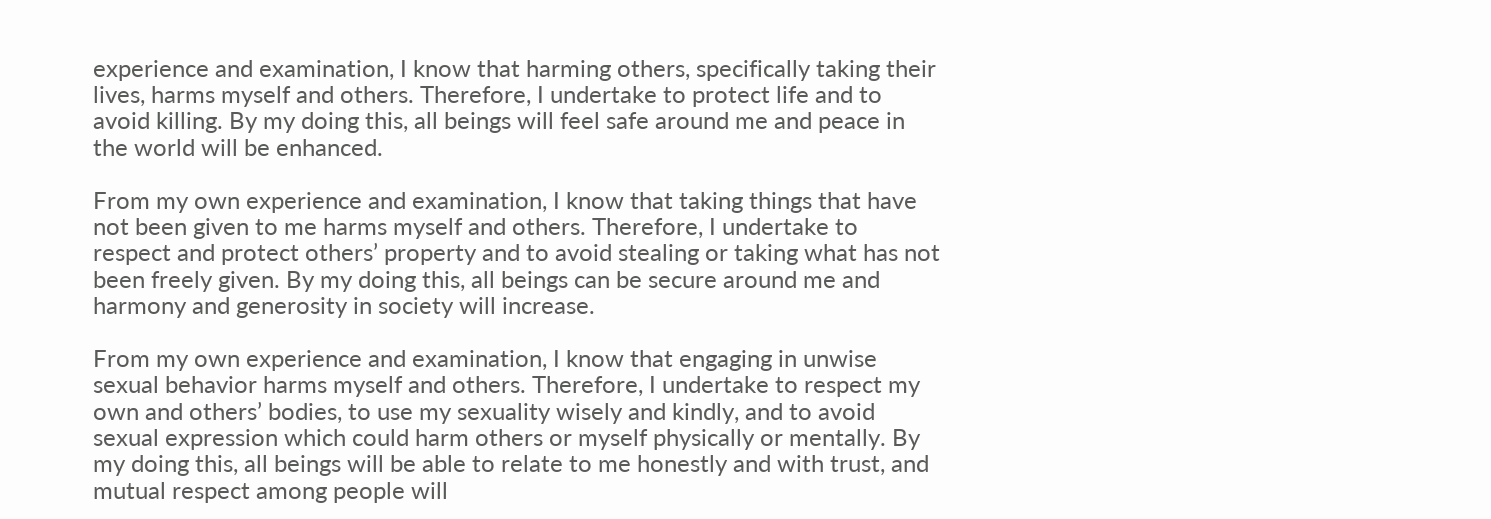experience and examination, I know that harming others, specifically taking their lives, harms myself and others. Therefore, I undertake to protect life and to avoid killing. By my doing this, all beings will feel safe around me and peace in the world will be enhanced.

From my own experience and examination, I know that taking things that have not been given to me harms myself and others. Therefore, I undertake to respect and protect others’ property and to avoid stealing or taking what has not been freely given. By my doing this, all beings can be secure around me and harmony and generosity in society will increase.

From my own experience and examination, I know that engaging in unwise sexual behavior harms myself and others. Therefore, I undertake to respect my own and others’ bodies, to use my sexuality wisely and kindly, and to avoid sexual expression which could harm others or myself physically or mentally. By my doing this, all beings will be able to relate to me honestly and with trust, and mutual respect among people will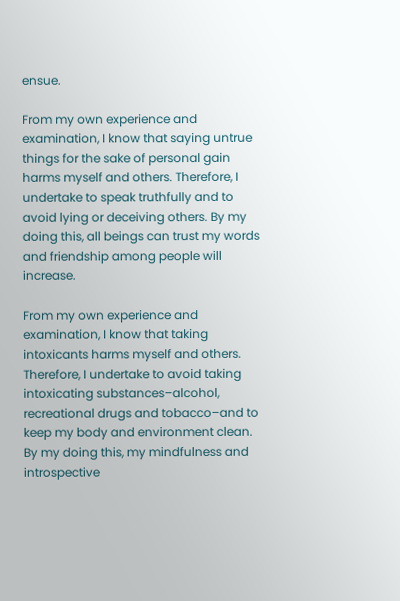ensue.

From my own experience and examination, I know that saying untrue things for the sake of personal gain harms myself and others. Therefore, I undertake to speak truthfully and to avoid lying or deceiving others. By my doing this, all beings can trust my words and friendship among people will increase.

From my own experience and examination, I know that taking intoxicants harms myself and others. Therefore, I undertake to avoid taking intoxicating substances–alcohol, recreational drugs and tobacco–and to keep my body and environment clean. By my doing this, my mindfulness and introspective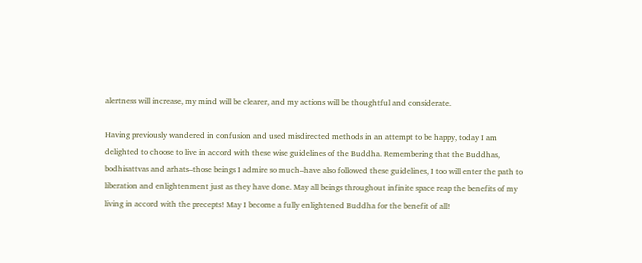alertness will increase, my mind will be clearer, and my actions will be thoughtful and considerate.

Having previously wandered in confusion and used misdirected methods in an attempt to be happy, today I am delighted to choose to live in accord with these wise guidelines of the Buddha. Remembering that the Buddhas, bodhisattvas and arhats–those beings I admire so much–have also followed these guidelines, I too will enter the path to liberation and enlightenment just as they have done. May all beings throughout infinite space reap the benefits of my living in accord with the precepts! May I become a fully enlightened Buddha for the benefit of all!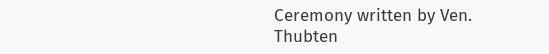Ceremony written by Ven. Thubten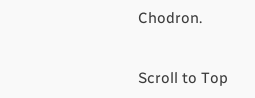Chodron.


Scroll to Top